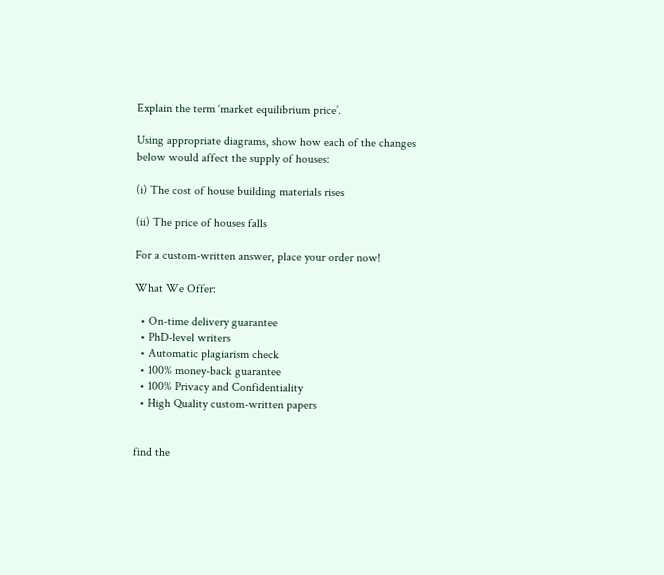Explain the term ‘market equilibrium price’.

Using appropriate diagrams, show how each of the changes below would affect the supply of houses:

(i) The cost of house building materials rises

(ii) The price of houses falls

For a custom-written answer, place your order now!

What We Offer:

  • On-time delivery guarantee
  • PhD-level writers
  • Automatic plagiarism check
  • 100% money-back guarantee
  • 100% Privacy and Confidentiality
  • High Quality custom-written papers


find the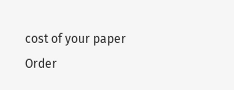cost of your paper
Order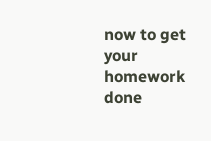now to get your homework done